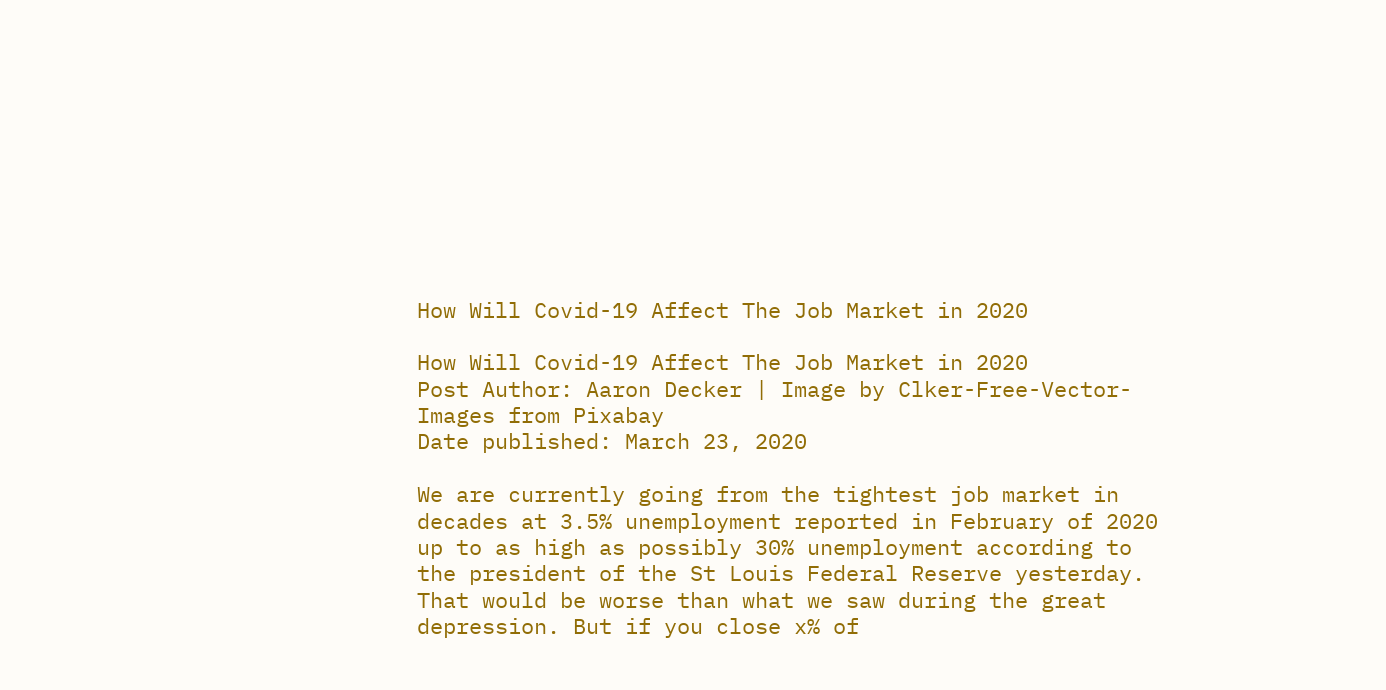How Will Covid-19 Affect The Job Market in 2020

How Will Covid-19 Affect The Job Market in 2020
Post Author: Aaron Decker | Image by Clker-Free-Vector-Images from Pixabay
Date published: March 23, 2020

We are currently going from the tightest job market in decades at 3.5% unemployment reported in February of 2020 up to as high as possibly 30% unemployment according to the president of the St Louis Federal Reserve yesterday. That would be worse than what we saw during the great depression. But if you close x% of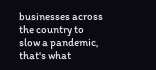businesses across the country to slow a pandemic, that's what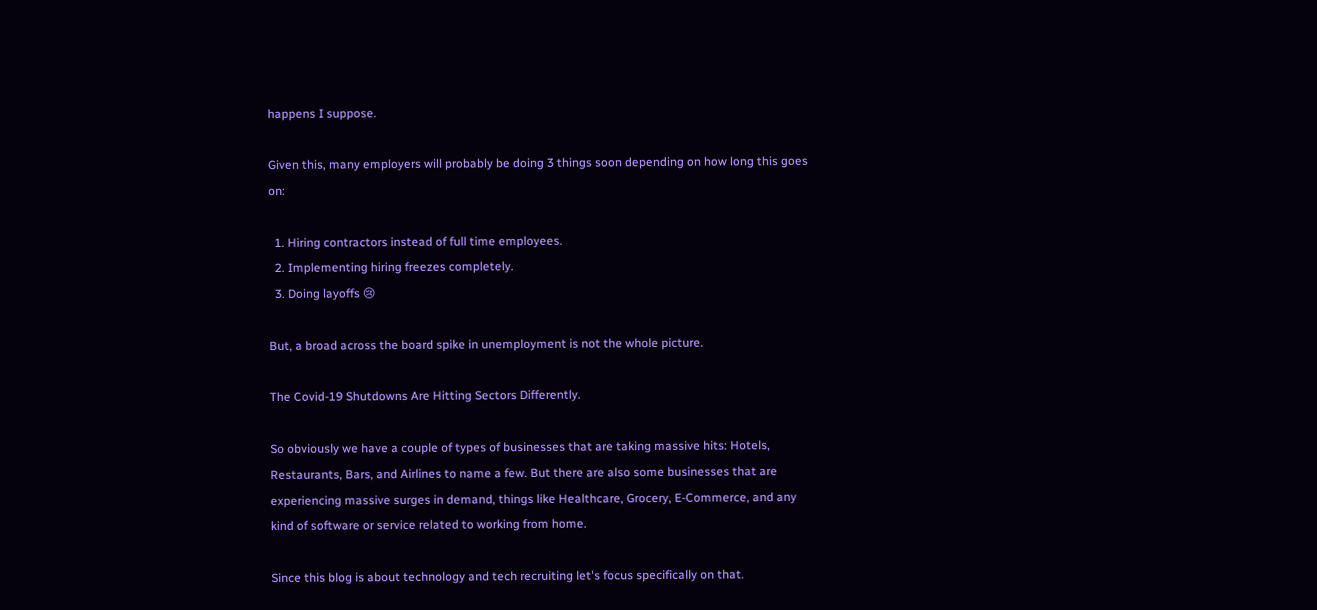happens I suppose.

Given this, many employers will probably be doing 3 things soon depending on how long this goes on:

  1. Hiring contractors instead of full time employees.
  2. Implementing hiring freezes completely.
  3. Doing layoffs 😢

But, a broad across the board spike in unemployment is not the whole picture.

The Covid-19 Shutdowns Are Hitting Sectors Differently.

So obviously we have a couple of types of businesses that are taking massive hits: Hotels, Restaurants, Bars, and Airlines to name a few. But there are also some businesses that are experiencing massive surges in demand, things like Healthcare, Grocery, E-Commerce, and any kind of software or service related to working from home.

Since this blog is about technology and tech recruiting let's focus specifically on that.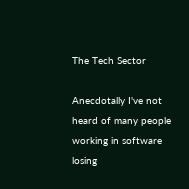The Tech Sector

Anecdotally I've not heard of many people working in software losing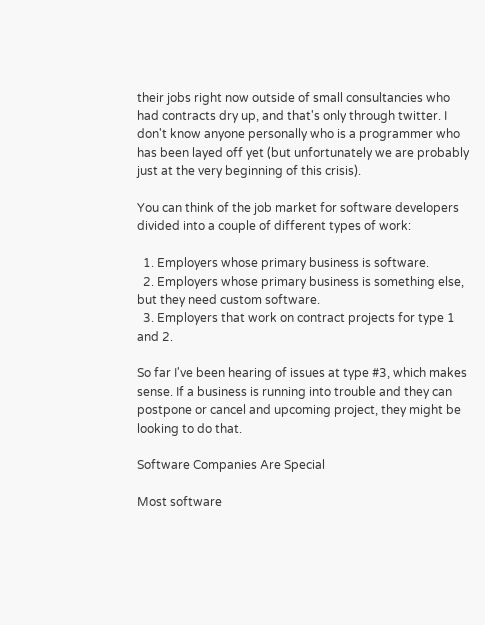their jobs right now outside of small consultancies who had contracts dry up, and that's only through twitter. I don't know anyone personally who is a programmer who has been layed off yet (but unfortunately we are probably just at the very beginning of this crisis).

You can think of the job market for software developers divided into a couple of different types of work:

  1. Employers whose primary business is software.
  2. Employers whose primary business is something else, but they need custom software.
  3. Employers that work on contract projects for type 1 and 2.

So far I've been hearing of issues at type #3, which makes sense. If a business is running into trouble and they can postpone or cancel and upcoming project, they might be looking to do that.

Software Companies Are Special

Most software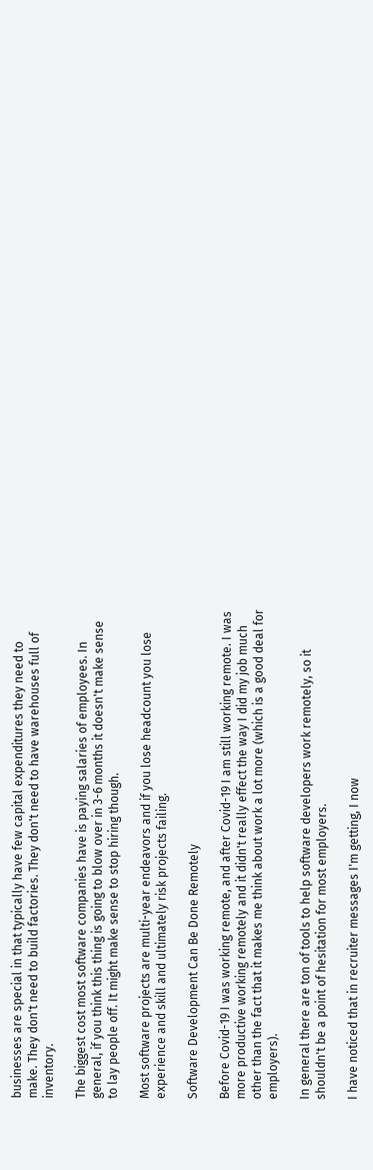businesses are special in that typically have few capital expenditures they need to make. They don't need to build factories. They don't need to have warehouses full of inventory.

The biggest cost most software companies have is paying salaries of employees. In general, if you think this thing is going to blow over in 3-6 months it doesn't make sense to lay people off. It might make sense to stop hiring though.

Most software projects are multi-year endeavors and if you lose headcount you lose experience and skill and ultimately risk projects failing.

Software Development Can Be Done Remotely

Before Covid-19 I was working remote, and after Covid-19 I am still working remote. I was more productive working remotely and it didn't really effect the way I did my job much other than the fact that it makes me think about work a lot more (which is a good deal for employers).

In general there are ton of tools to help software developers work remotely, so it shouldn't be a point of hesitation for most employers.

I have noticed that in recruiter messages I'm getting, I now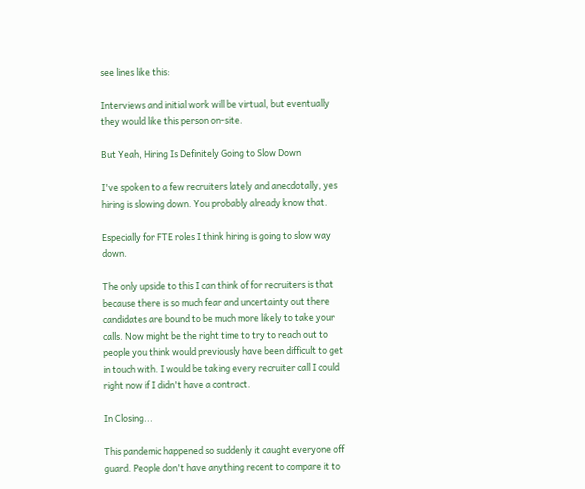see lines like this:

Interviews and initial work will be virtual, but eventually they would like this person on-site.

But Yeah, Hiring Is Definitely Going to Slow Down

I've spoken to a few recruiters lately and anecdotally, yes hiring is slowing down. You probably already know that.

Especially for FTE roles I think hiring is going to slow way down.

The only upside to this I can think of for recruiters is that because there is so much fear and uncertainty out there candidates are bound to be much more likely to take your calls. Now might be the right time to try to reach out to people you think would previously have been difficult to get in touch with. I would be taking every recruiter call I could right now if I didn't have a contract.

In Closing...

This pandemic happened so suddenly it caught everyone off guard. People don't have anything recent to compare it to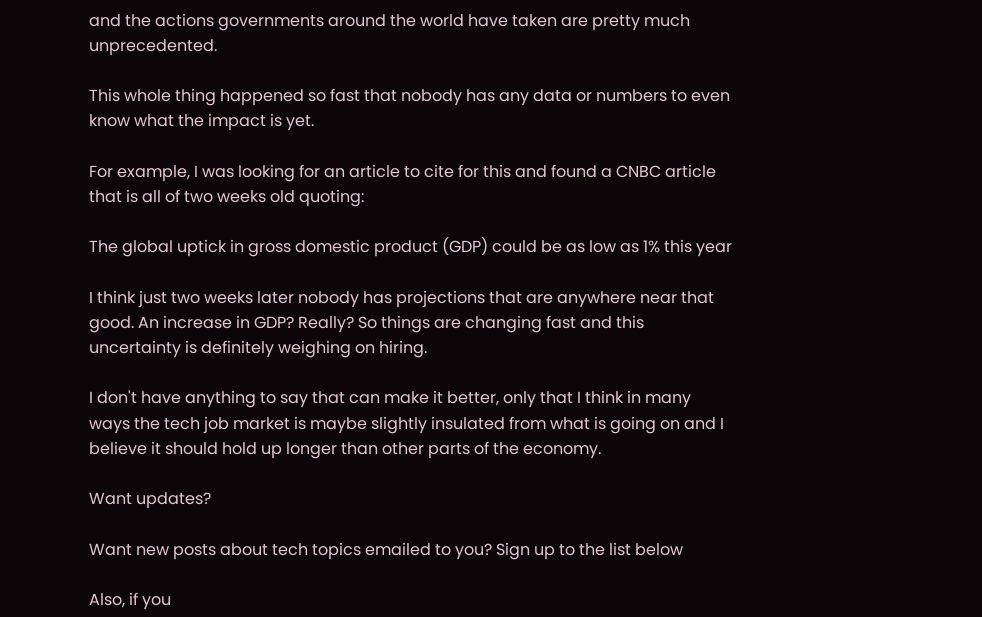and the actions governments around the world have taken are pretty much unprecedented.

This whole thing happened so fast that nobody has any data or numbers to even know what the impact is yet.

For example, I was looking for an article to cite for this and found a CNBC article that is all of two weeks old quoting:

The global uptick in gross domestic product (GDP) could be as low as 1% this year

I think just two weeks later nobody has projections that are anywhere near that good. An increase in GDP? Really? So things are changing fast and this uncertainty is definitely weighing on hiring.

I don't have anything to say that can make it better, only that I think in many ways the tech job market is maybe slightly insulated from what is going on and I believe it should hold up longer than other parts of the economy.

Want updates?

Want new posts about tech topics emailed to you? Sign up to the list below

Also, if you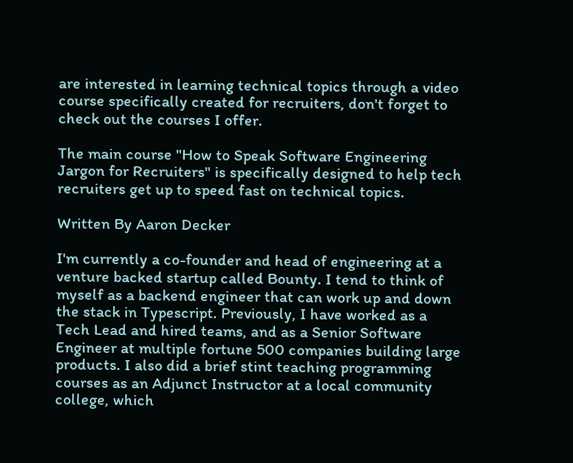are interested in learning technical topics through a video course specifically created for recruiters, don't forget to check out the courses I offer.

The main course "How to Speak Software Engineering Jargon for Recruiters" is specifically designed to help tech recruiters get up to speed fast on technical topics.

Written By Aaron Decker

I'm currently a co-founder and head of engineering at a venture backed startup called Bounty. I tend to think of myself as a backend engineer that can work up and down the stack in Typescript. Previously, I have worked as a Tech Lead and hired teams, and as a Senior Software Engineer at multiple fortune 500 companies building large products. I also did a brief stint teaching programming courses as an Adjunct Instructor at a local community college, which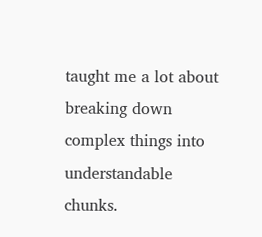taught me a lot about breaking down complex things into understandable chunks.